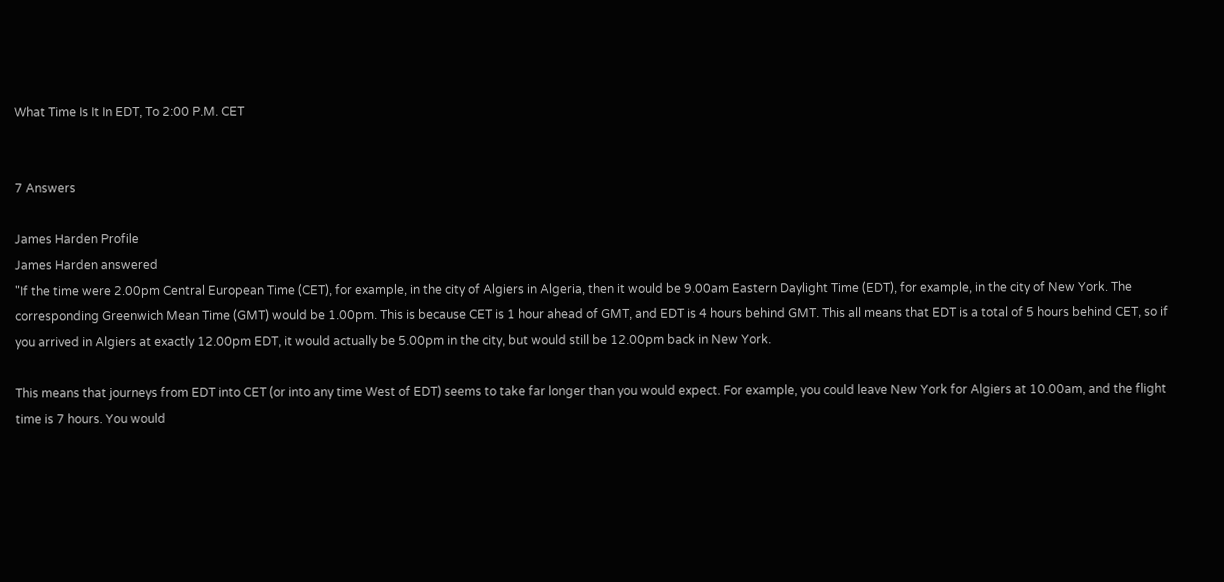What Time Is It In EDT, To 2:00 P.M. CET


7 Answers

James Harden Profile
James Harden answered
"If the time were 2.00pm Central European Time (CET), for example, in the city of Algiers in Algeria, then it would be 9.00am Eastern Daylight Time (EDT), for example, in the city of New York. The corresponding Greenwich Mean Time (GMT) would be 1.00pm. This is because CET is 1 hour ahead of GMT, and EDT is 4 hours behind GMT. This all means that EDT is a total of 5 hours behind CET, so if you arrived in Algiers at exactly 12.00pm EDT, it would actually be 5.00pm in the city, but would still be 12.00pm back in New York.

This means that journeys from EDT into CET (or into any time West of EDT) seems to take far longer than you would expect. For example, you could leave New York for Algiers at 10.00am, and the flight time is 7 hours. You would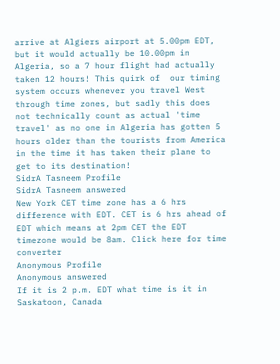arrive at Algiers airport at 5.00pm EDT, but it would actually be 10.00pm in Algeria, so a 7 hour flight had actually taken 12 hours! This quirk of  our timing system occurs whenever you travel West through time zones, but sadly this does not technically count as actual 'time travel' as no one in Algeria has gotten 5 hours older than the tourists from America in the time it has taken their plane to get to its destination!
SidrA Tasneem Profile
SidrA Tasneem answered
New York CET time zone has a 6 hrs difference with EDT. CET is 6 hrs ahead of EDT which means at 2pm CET the EDT timezone would be 8am. Click here for time converter
Anonymous Profile
Anonymous answered
If it is 2 p.m. EDT what time is it in Saskatoon, Canada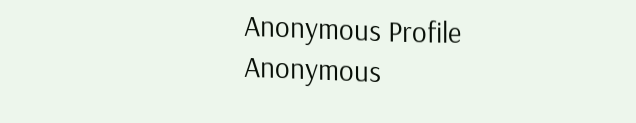Anonymous Profile
Anonymous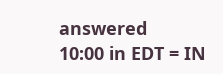answered
10:00 in EDT = IN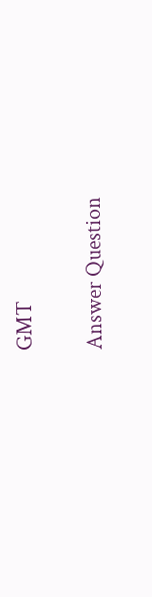GMT

Answer Question